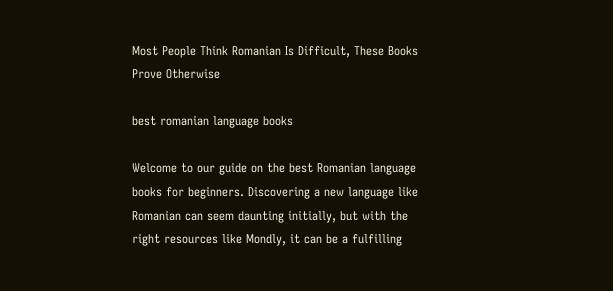Most People Think Romanian Is Difficult, These Books Prove Otherwise

best romanian language books

Welcome to our guide on the best Romanian language books for beginners. Discovering a new language like Romanian can seem daunting initially, but with the right resources like Mondly, it can be a fulfilling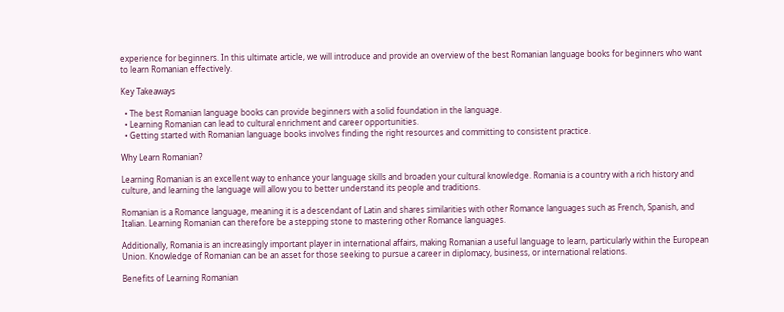experience for beginners. In this ultimate article, we will introduce and provide an overview of the best Romanian language books for beginners who want to learn Romanian effectively.

Key Takeaways

  • The best Romanian language books can provide beginners with a solid foundation in the language.
  • Learning Romanian can lead to cultural enrichment and career opportunities.
  • Getting started with Romanian language books involves finding the right resources and committing to consistent practice.

Why Learn Romanian?

Learning Romanian is an excellent way to enhance your language skills and broaden your cultural knowledge. Romania is a country with a rich history and culture, and learning the language will allow you to better understand its people and traditions.

Romanian is a Romance language, meaning it is a descendant of Latin and shares similarities with other Romance languages such as French, Spanish, and Italian. Learning Romanian can therefore be a stepping stone to mastering other Romance languages.

Additionally, Romania is an increasingly important player in international affairs, making Romanian a useful language to learn, particularly within the European Union. Knowledge of Romanian can be an asset for those seeking to pursue a career in diplomacy, business, or international relations.

Benefits of Learning Romanian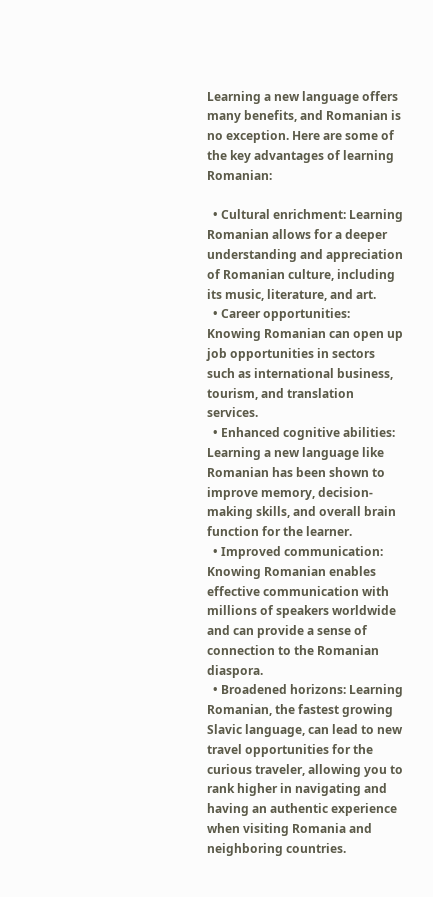Learning a new language offers many benefits, and Romanian is no exception. Here are some of the key advantages of learning Romanian:

  • Cultural enrichment: Learning Romanian allows for a deeper understanding and appreciation of Romanian culture, including its music, literature, and art.
  • Career opportunities: Knowing Romanian can open up job opportunities in sectors such as international business, tourism, and translation services.
  • Enhanced cognitive abilities: Learning a new language like Romanian has been shown to improve memory, decision-making skills, and overall brain function for the learner.
  • Improved communication: Knowing Romanian enables effective communication with millions of speakers worldwide and can provide a sense of connection to the Romanian diaspora.
  • Broadened horizons: Learning Romanian, the fastest growing Slavic language, can lead to new travel opportunities for the curious traveler, allowing you to rank higher in navigating and having an authentic experience when visiting Romania and neighboring countries.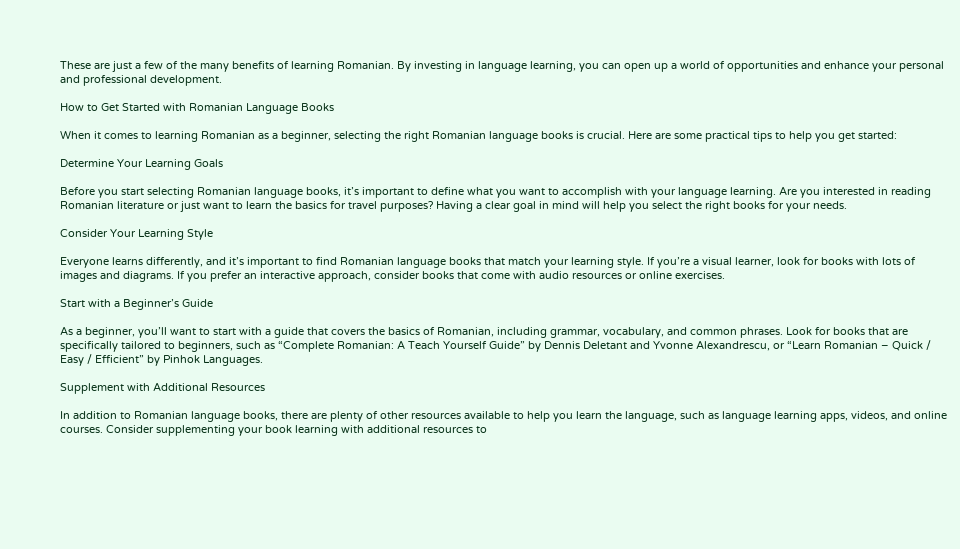These are just a few of the many benefits of learning Romanian. By investing in language learning, you can open up a world of opportunities and enhance your personal and professional development.

How to Get Started with Romanian Language Books

When it comes to learning Romanian as a beginner, selecting the right Romanian language books is crucial. Here are some practical tips to help you get started:

Determine Your Learning Goals

Before you start selecting Romanian language books, it’s important to define what you want to accomplish with your language learning. Are you interested in reading Romanian literature or just want to learn the basics for travel purposes? Having a clear goal in mind will help you select the right books for your needs.

Consider Your Learning Style

Everyone learns differently, and it’s important to find Romanian language books that match your learning style. If you’re a visual learner, look for books with lots of images and diagrams. If you prefer an interactive approach, consider books that come with audio resources or online exercises.

Start with a Beginner’s Guide

As a beginner, you’ll want to start with a guide that covers the basics of Romanian, including grammar, vocabulary, and common phrases. Look for books that are specifically tailored to beginners, such as “Complete Romanian: A Teach Yourself Guide” by Dennis Deletant and Yvonne Alexandrescu, or “Learn Romanian – Quick / Easy / Efficient” by Pinhok Languages.

Supplement with Additional Resources

In addition to Romanian language books, there are plenty of other resources available to help you learn the language, such as language learning apps, videos, and online courses. Consider supplementing your book learning with additional resources to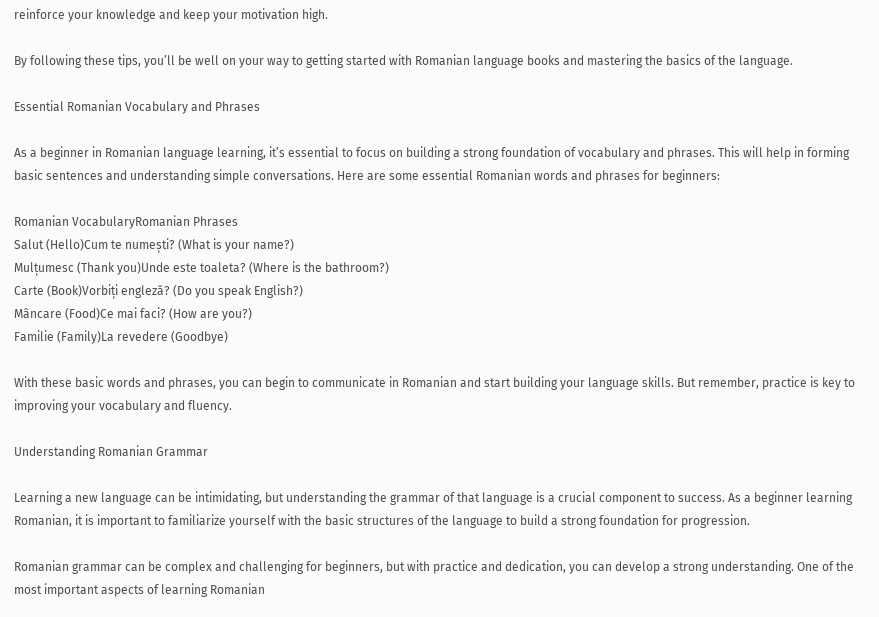reinforce your knowledge and keep your motivation high.

By following these tips, you’ll be well on your way to getting started with Romanian language books and mastering the basics of the language.

Essential Romanian Vocabulary and Phrases

As a beginner in Romanian language learning, it’s essential to focus on building a strong foundation of vocabulary and phrases. This will help in forming basic sentences and understanding simple conversations. Here are some essential Romanian words and phrases for beginners:

Romanian VocabularyRomanian Phrases
Salut (Hello)Cum te numești? (What is your name?)
Mulțumesc (Thank you)Unde este toaleta? (Where is the bathroom?)
Carte (Book)Vorbiți engleză? (Do you speak English?)
Mâncare (Food)Ce mai faci? (How are you?)
Familie (Family)La revedere (Goodbye)

With these basic words and phrases, you can begin to communicate in Romanian and start building your language skills. But remember, practice is key to improving your vocabulary and fluency.

Understanding Romanian Grammar

Learning a new language can be intimidating, but understanding the grammar of that language is a crucial component to success. As a beginner learning Romanian, it is important to familiarize yourself with the basic structures of the language to build a strong foundation for progression.

Romanian grammar can be complex and challenging for beginners, but with practice and dedication, you can develop a strong understanding. One of the most important aspects of learning Romanian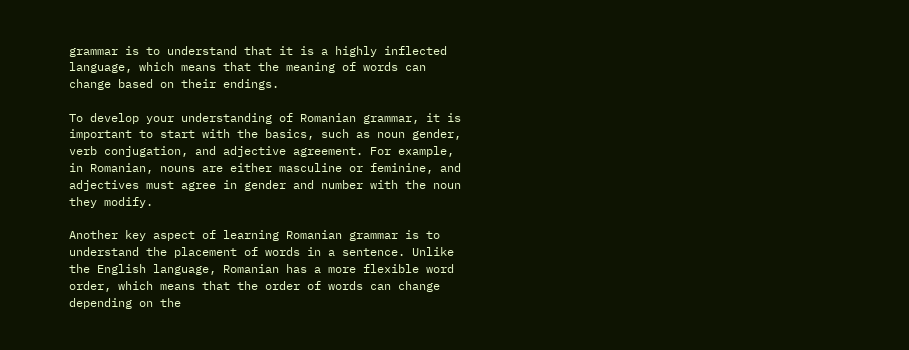grammar is to understand that it is a highly inflected language, which means that the meaning of words can change based on their endings.

To develop your understanding of Romanian grammar, it is important to start with the basics, such as noun gender, verb conjugation, and adjective agreement. For example, in Romanian, nouns are either masculine or feminine, and adjectives must agree in gender and number with the noun they modify.

Another key aspect of learning Romanian grammar is to understand the placement of words in a sentence. Unlike the English language, Romanian has a more flexible word order, which means that the order of words can change depending on the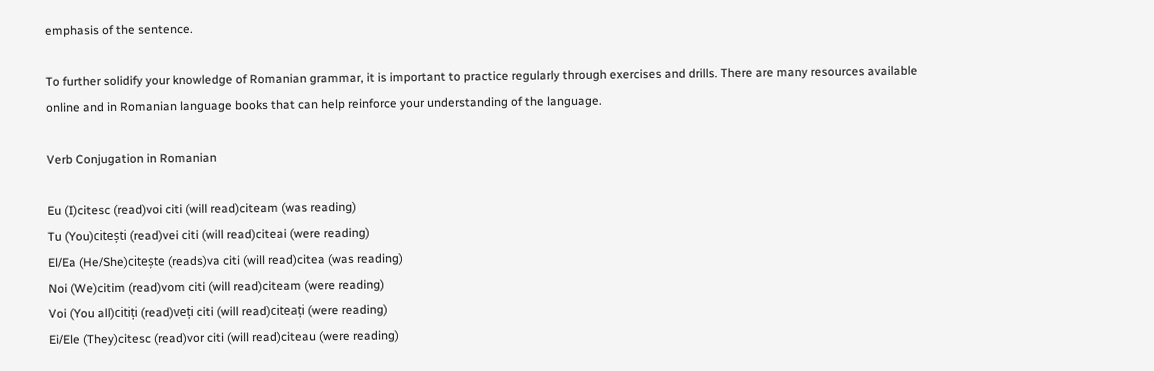emphasis of the sentence.

To further solidify your knowledge of Romanian grammar, it is important to practice regularly through exercises and drills. There are many resources available online and in Romanian language books that can help reinforce your understanding of the language.

Verb Conjugation in Romanian

Eu (I)citesc (read)voi citi (will read)citeam (was reading)
Tu (You)citești (read)vei citi (will read)citeai (were reading)
El/Ea (He/She)citește (reads)va citi (will read)citea (was reading)
Noi (We)citim (read)vom citi (will read)citeam (were reading)
Voi (You all)citiți (read)veți citi (will read)citeați (were reading)
Ei/Ele (They)citesc (read)vor citi (will read)citeau (were reading)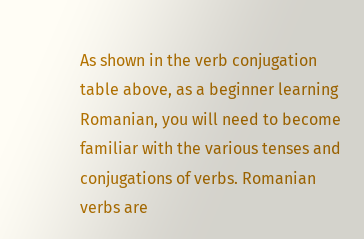As shown in the verb conjugation table above, as a beginner learning Romanian, you will need to become familiar with the various tenses and conjugations of verbs. Romanian verbs are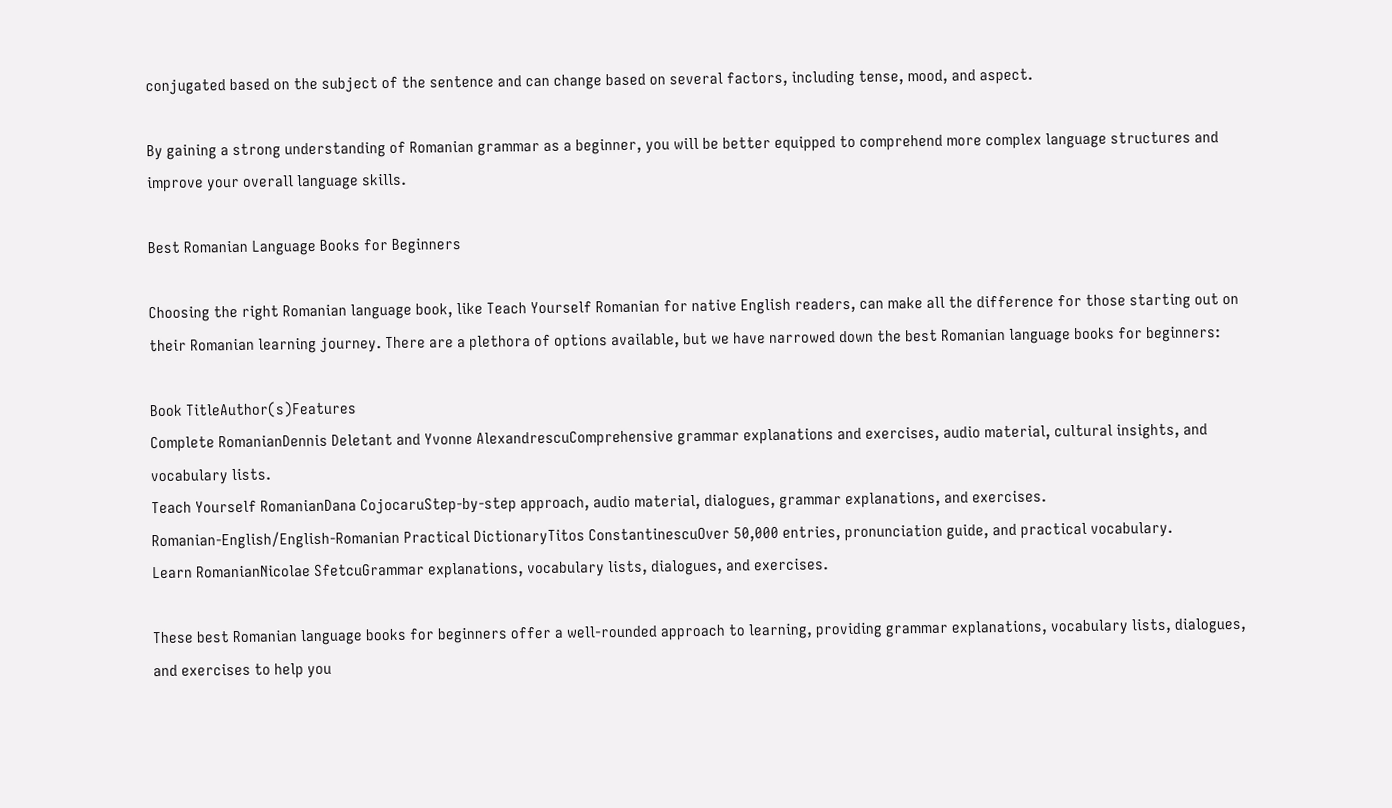conjugated based on the subject of the sentence and can change based on several factors, including tense, mood, and aspect.

By gaining a strong understanding of Romanian grammar as a beginner, you will be better equipped to comprehend more complex language structures and improve your overall language skills.

Best Romanian Language Books for Beginners

Choosing the right Romanian language book, like Teach Yourself Romanian for native English readers, can make all the difference for those starting out on their Romanian learning journey. There are a plethora of options available, but we have narrowed down the best Romanian language books for beginners:

Book TitleAuthor(s)Features
Complete RomanianDennis Deletant and Yvonne AlexandrescuComprehensive grammar explanations and exercises, audio material, cultural insights, and vocabulary lists.
Teach Yourself RomanianDana CojocaruStep-by-step approach, audio material, dialogues, grammar explanations, and exercises.
Romanian-English/English-Romanian Practical DictionaryTitos ConstantinescuOver 50,000 entries, pronunciation guide, and practical vocabulary.
Learn RomanianNicolae SfetcuGrammar explanations, vocabulary lists, dialogues, and exercises.

These best Romanian language books for beginners offer a well-rounded approach to learning, providing grammar explanations, vocabulary lists, dialogues, and exercises to help you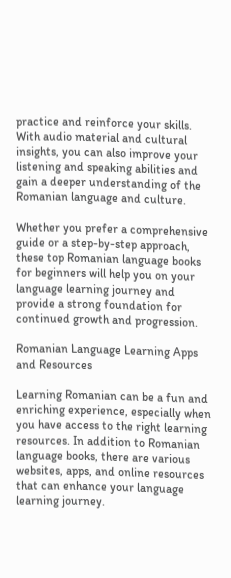practice and reinforce your skills. With audio material and cultural insights, you can also improve your listening and speaking abilities and gain a deeper understanding of the Romanian language and culture.

Whether you prefer a comprehensive guide or a step-by-step approach, these top Romanian language books for beginners will help you on your language learning journey and provide a strong foundation for continued growth and progression.

Romanian Language Learning Apps and Resources

Learning Romanian can be a fun and enriching experience, especially when you have access to the right learning resources. In addition to Romanian language books, there are various websites, apps, and online resources that can enhance your language learning journey.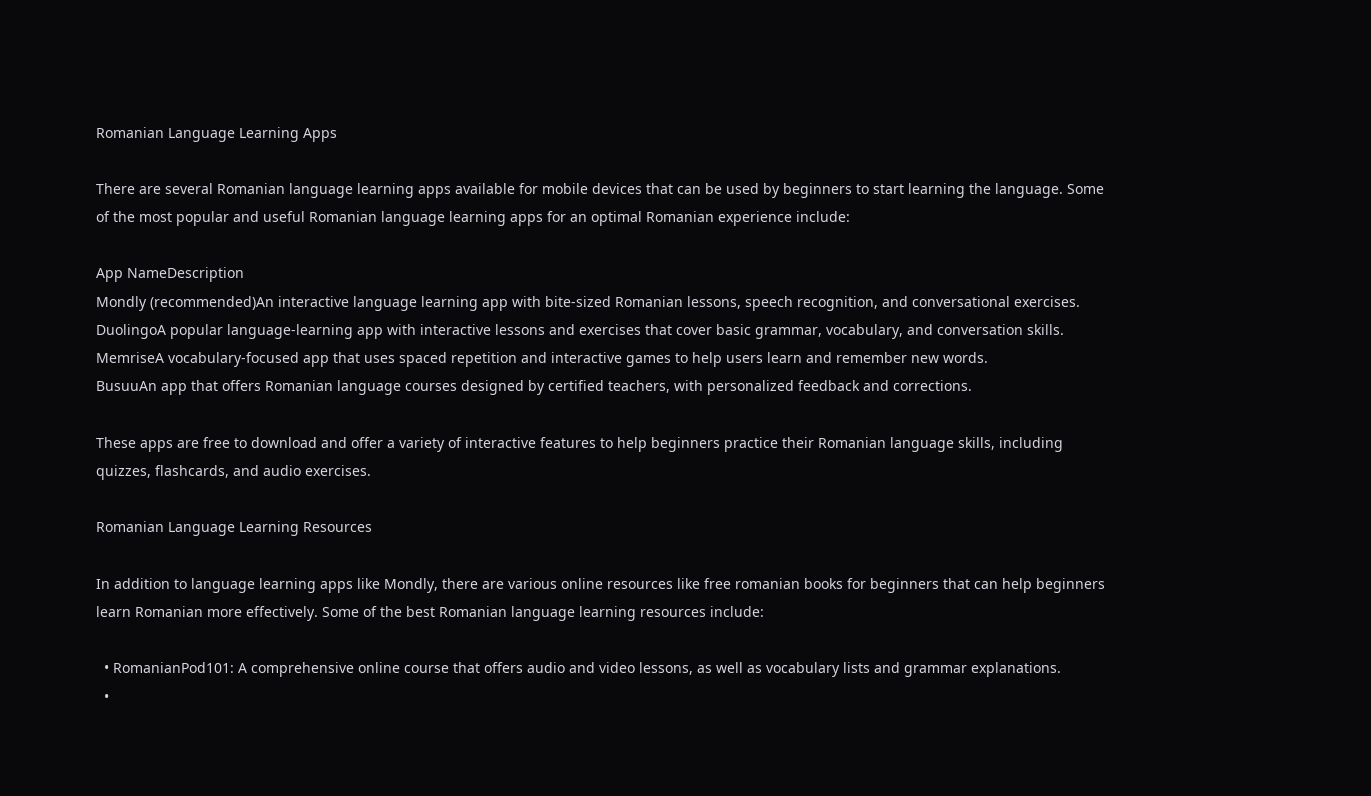Romanian Language Learning Apps

There are several Romanian language learning apps available for mobile devices that can be used by beginners to start learning the language. Some of the most popular and useful Romanian language learning apps for an optimal Romanian experience include:

App NameDescription
Mondly (recommended)An interactive language learning app with bite-sized Romanian lessons, speech recognition, and conversational exercises.
DuolingoA popular language-learning app with interactive lessons and exercises that cover basic grammar, vocabulary, and conversation skills.
MemriseA vocabulary-focused app that uses spaced repetition and interactive games to help users learn and remember new words.
BusuuAn app that offers Romanian language courses designed by certified teachers, with personalized feedback and corrections.

These apps are free to download and offer a variety of interactive features to help beginners practice their Romanian language skills, including quizzes, flashcards, and audio exercises.

Romanian Language Learning Resources

In addition to language learning apps like Mondly, there are various online resources like free romanian books for beginners that can help beginners learn Romanian more effectively. Some of the best Romanian language learning resources include:

  • RomanianPod101: A comprehensive online course that offers audio and video lessons, as well as vocabulary lists and grammar explanations.
  •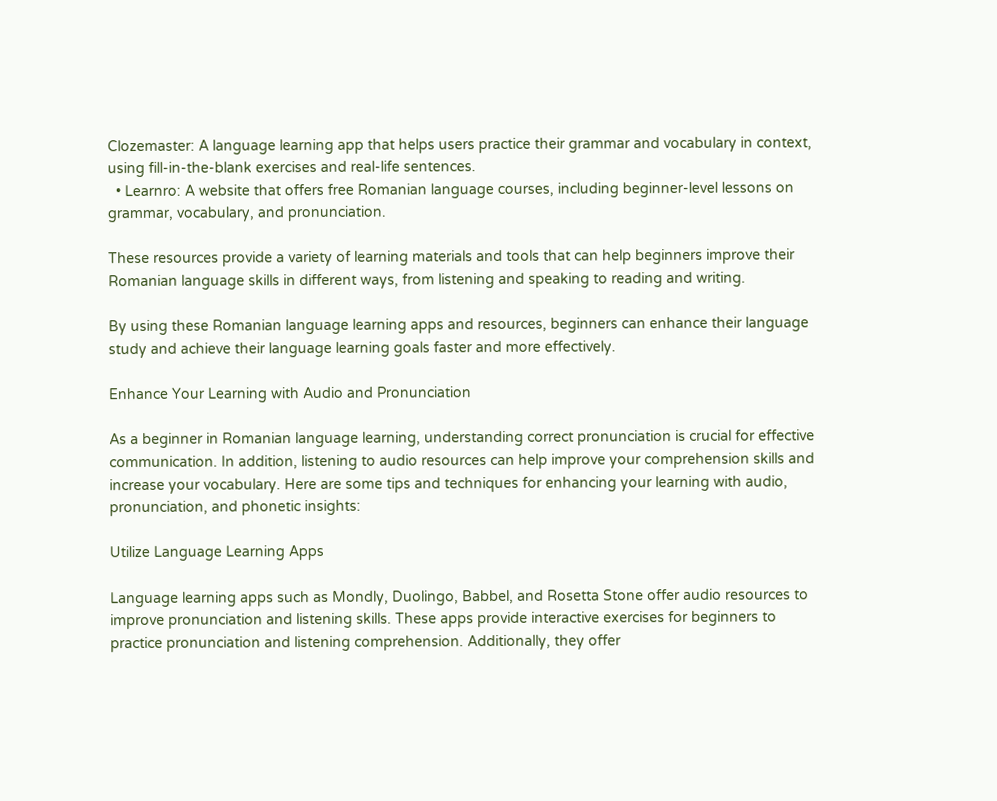Clozemaster: A language learning app that helps users practice their grammar and vocabulary in context, using fill-in-the-blank exercises and real-life sentences.
  • Learnro: A website that offers free Romanian language courses, including beginner-level lessons on grammar, vocabulary, and pronunciation.

These resources provide a variety of learning materials and tools that can help beginners improve their Romanian language skills in different ways, from listening and speaking to reading and writing.

By using these Romanian language learning apps and resources, beginners can enhance their language study and achieve their language learning goals faster and more effectively.

Enhance Your Learning with Audio and Pronunciation

As a beginner in Romanian language learning, understanding correct pronunciation is crucial for effective communication. In addition, listening to audio resources can help improve your comprehension skills and increase your vocabulary. Here are some tips and techniques for enhancing your learning with audio, pronunciation, and phonetic insights:

Utilize Language Learning Apps

Language learning apps such as Mondly, Duolingo, Babbel, and Rosetta Stone offer audio resources to improve pronunciation and listening skills. These apps provide interactive exercises for beginners to practice pronunciation and listening comprehension. Additionally, they offer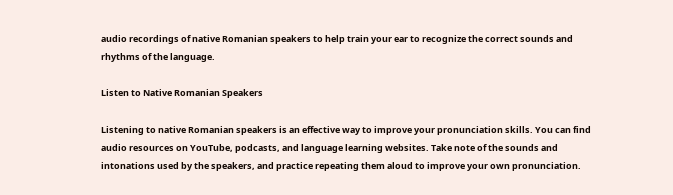audio recordings of native Romanian speakers to help train your ear to recognize the correct sounds and rhythms of the language.

Listen to Native Romanian Speakers

Listening to native Romanian speakers is an effective way to improve your pronunciation skills. You can find audio resources on YouTube, podcasts, and language learning websites. Take note of the sounds and intonations used by the speakers, and practice repeating them aloud to improve your own pronunciation.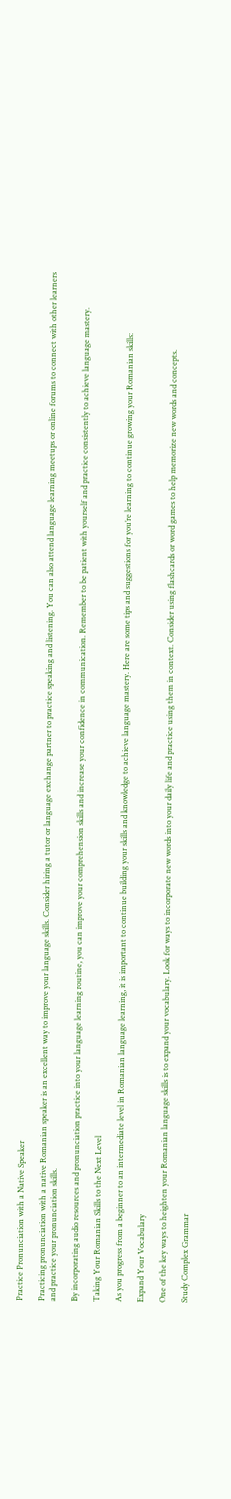Practice Pronunciation with a Native Speaker

Practicing pronunciation with a native Romanian speaker is an excellent way to improve your language skills. Consider hiring a tutor or language exchange partner to practice speaking and listening. You can also attend language learning meetups or online forums to connect with other learners and practice your pronunciation skills.

By incorporating audio resources and pronunciation practice into your language learning routine, you can improve your comprehension skills and increase your confidence in communication. Remember to be patient with yourself and practice consistently to achieve language mastery.

Taking Your Romanian Skills to the Next Level

As you progress from a beginner to an intermediate level in Romanian language learning, it is important to continue building your skills and knowledge to achieve language mastery. Here are some tips and suggestions for you’re learning to continue growing your Romanian skills:

Expand Your Vocabulary

One of the key ways to heighten your Romanian language skills is to expand your vocabulary. Look for ways to incorporate new words into your daily life and practice using them in context. Consider using flashcards or word games to help memorize new words and concepts.

Study Complex Grammar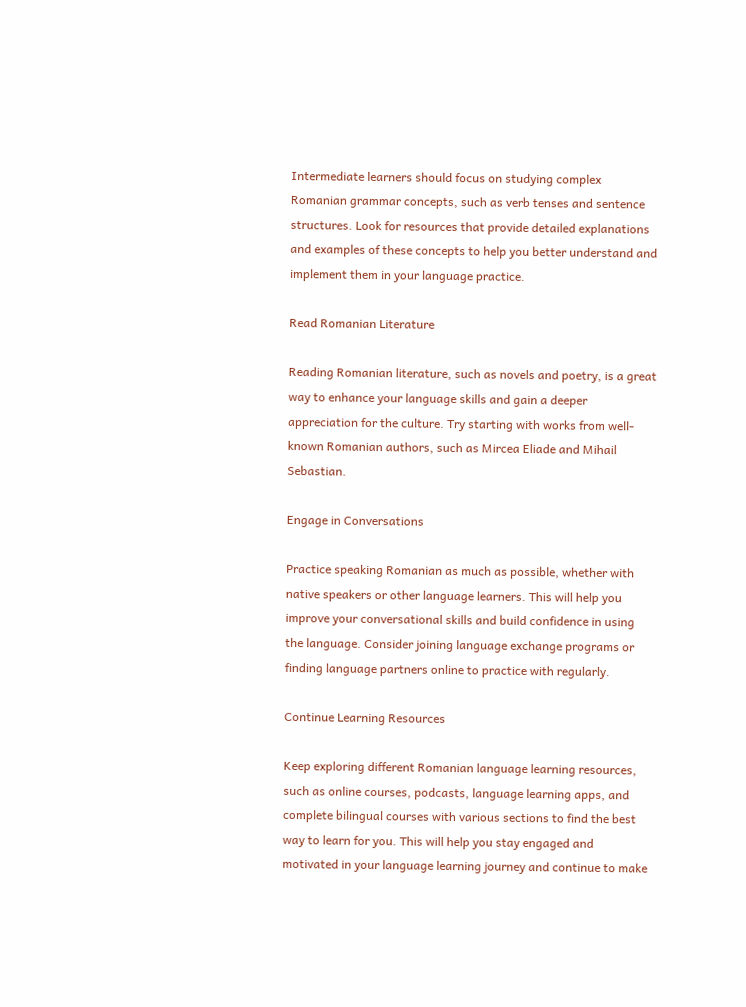Intermediate learners should focus on studying complex Romanian grammar concepts, such as verb tenses and sentence structures. Look for resources that provide detailed explanations and examples of these concepts to help you better understand and implement them in your language practice.

Read Romanian Literature

Reading Romanian literature, such as novels and poetry, is a great way to enhance your language skills and gain a deeper appreciation for the culture. Try starting with works from well-known Romanian authors, such as Mircea Eliade and Mihail Sebastian.

Engage in Conversations

Practice speaking Romanian as much as possible, whether with native speakers or other language learners. This will help you improve your conversational skills and build confidence in using the language. Consider joining language exchange programs or finding language partners online to practice with regularly.

Continue Learning Resources

Keep exploring different Romanian language learning resources, such as online courses, podcasts, language learning apps, and complete bilingual courses with various sections to find the best way to learn for you. This will help you stay engaged and motivated in your language learning journey and continue to make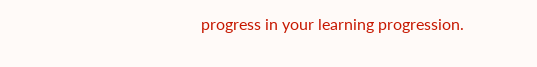progress in your learning progression.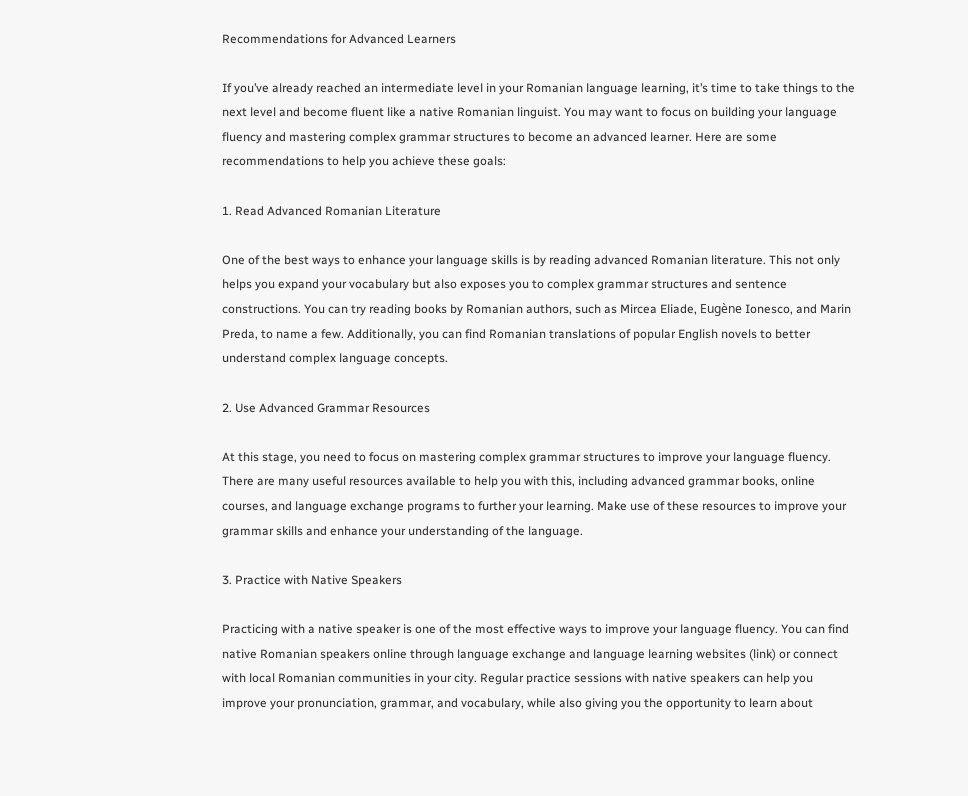Recommendations for Advanced Learners

If you’ve already reached an intermediate level in your Romanian language learning, it’s time to take things to the next level and become fluent like a native Romanian linguist. You may want to focus on building your language fluency and mastering complex grammar structures to become an advanced learner. Here are some recommendations to help you achieve these goals:

1. Read Advanced Romanian Literature

One of the best ways to enhance your language skills is by reading advanced Romanian literature. This not only helps you expand your vocabulary but also exposes you to complex grammar structures and sentence constructions. You can try reading books by Romanian authors, such as Mircea Eliade, Eugène Ionesco, and Marin Preda, to name a few. Additionally, you can find Romanian translations of popular English novels to better understand complex language concepts.

2. Use Advanced Grammar Resources

At this stage, you need to focus on mastering complex grammar structures to improve your language fluency. There are many useful resources available to help you with this, including advanced grammar books, online courses, and language exchange programs to further your learning. Make use of these resources to improve your grammar skills and enhance your understanding of the language.

3. Practice with Native Speakers

Practicing with a native speaker is one of the most effective ways to improve your language fluency. You can find native Romanian speakers online through language exchange and language learning websites (link) or connect with local Romanian communities in your city. Regular practice sessions with native speakers can help you improve your pronunciation, grammar, and vocabulary, while also giving you the opportunity to learn about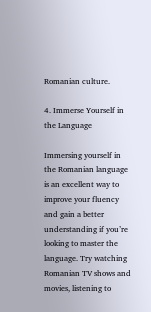Romanian culture.

4. Immerse Yourself in the Language

Immersing yourself in the Romanian language is an excellent way to improve your fluency and gain a better understanding if you’re looking to master the language. Try watching Romanian TV shows and movies, listening to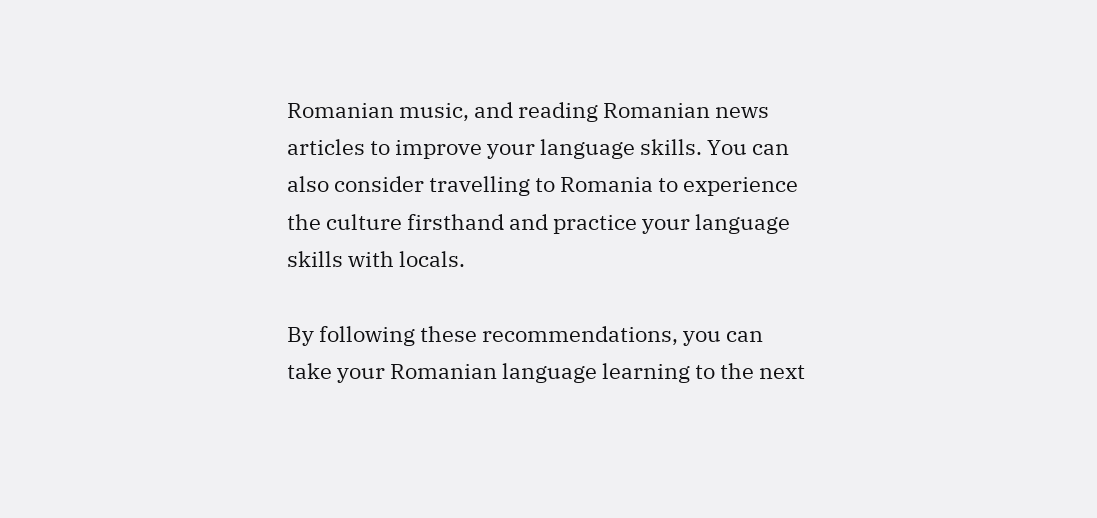Romanian music, and reading Romanian news articles to improve your language skills. You can also consider travelling to Romania to experience the culture firsthand and practice your language skills with locals.

By following these recommendations, you can take your Romanian language learning to the next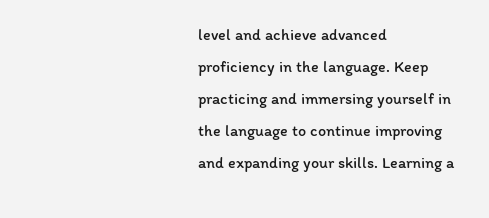level and achieve advanced proficiency in the language. Keep practicing and immersing yourself in the language to continue improving and expanding your skills. Learning a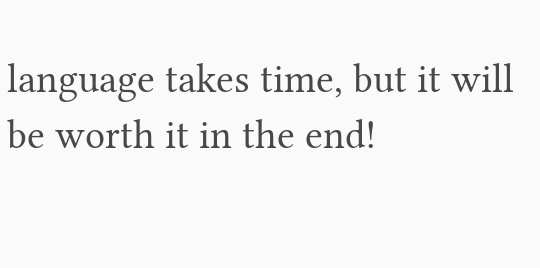language takes time, but it will be worth it in the end!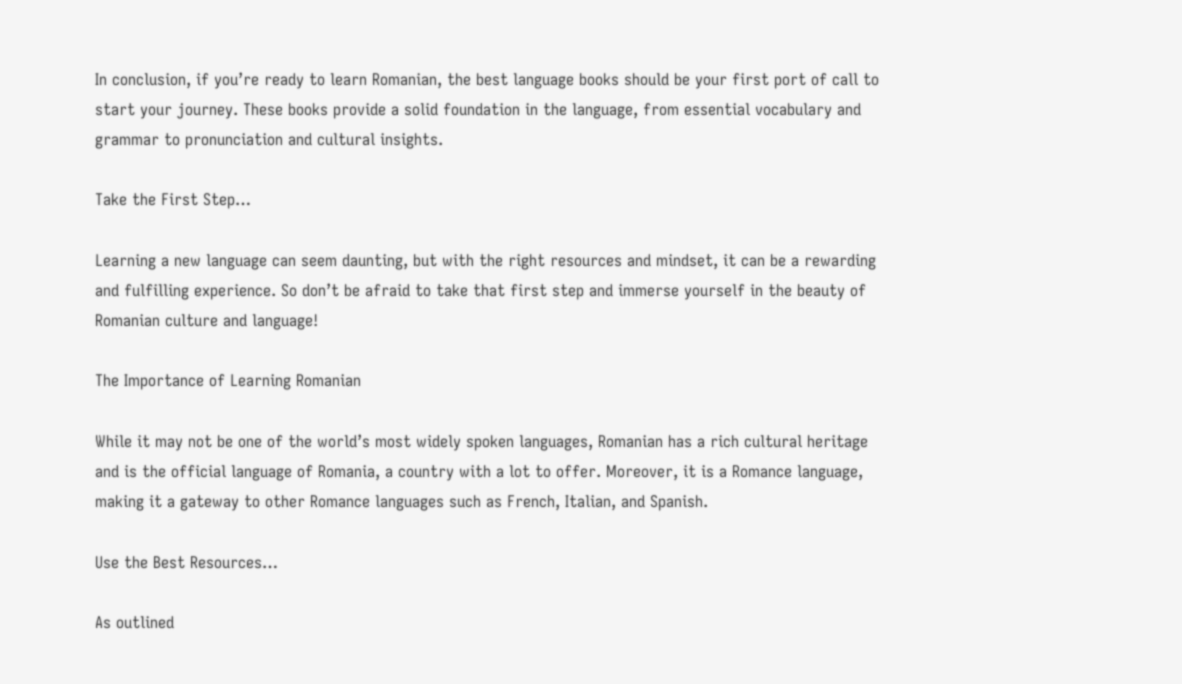In conclusion, if you’re ready to learn Romanian, the best language books should be your first port of call to start your journey. These books provide a solid foundation in the language, from essential vocabulary and grammar to pronunciation and cultural insights.

Take the First Step…

Learning a new language can seem daunting, but with the right resources and mindset, it can be a rewarding and fulfilling experience. So don’t be afraid to take that first step and immerse yourself in the beauty of Romanian culture and language!

The Importance of Learning Romanian

While it may not be one of the world’s most widely spoken languages, Romanian has a rich cultural heritage and is the official language of Romania, a country with a lot to offer. Moreover, it is a Romance language, making it a gateway to other Romance languages such as French, Italian, and Spanish.

Use the Best Resources…

As outlined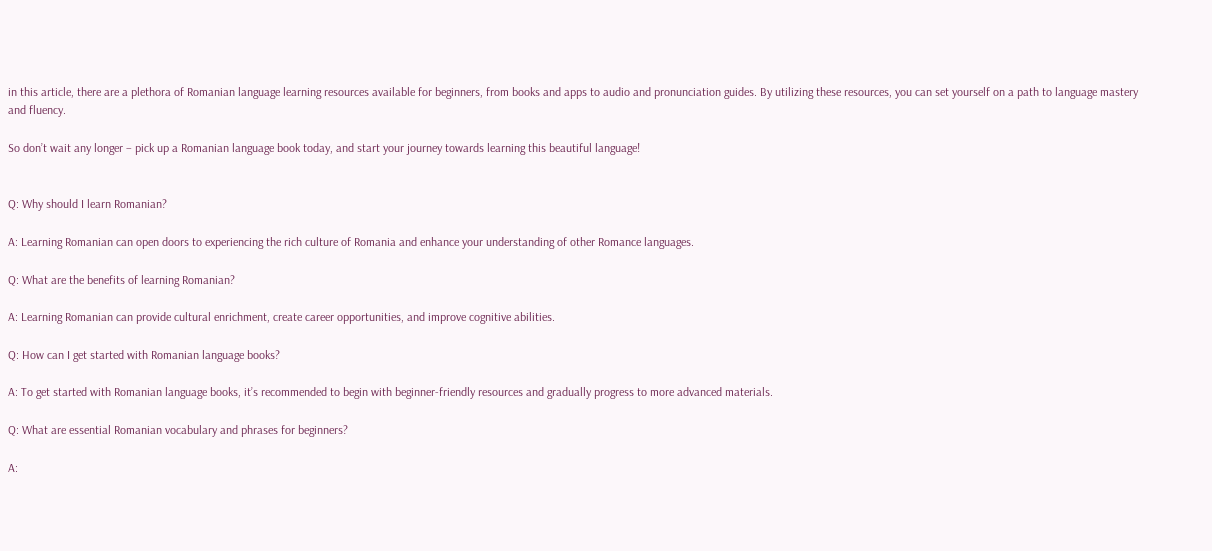in this article, there are a plethora of Romanian language learning resources available for beginners, from books and apps to audio and pronunciation guides. By utilizing these resources, you can set yourself on a path to language mastery and fluency.

So don’t wait any longer – pick up a Romanian language book today, and start your journey towards learning this beautiful language!


Q: Why should I learn Romanian?

A: Learning Romanian can open doors to experiencing the rich culture of Romania and enhance your understanding of other Romance languages.

Q: What are the benefits of learning Romanian?

A: Learning Romanian can provide cultural enrichment, create career opportunities, and improve cognitive abilities.

Q: How can I get started with Romanian language books?

A: To get started with Romanian language books, it’s recommended to begin with beginner-friendly resources and gradually progress to more advanced materials.

Q: What are essential Romanian vocabulary and phrases for beginners?

A: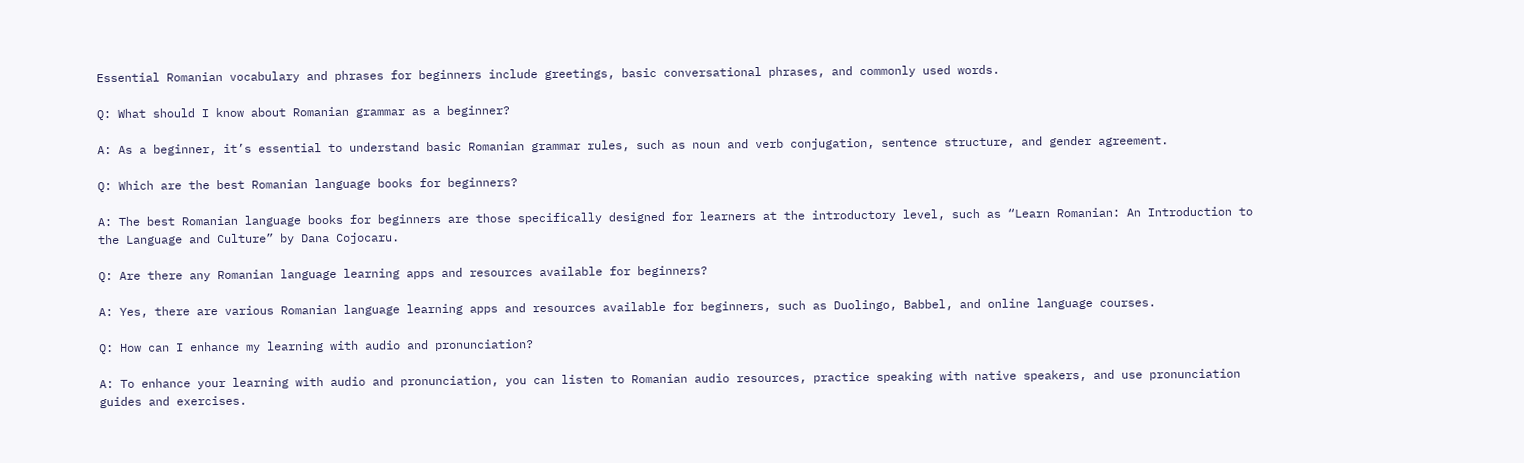Essential Romanian vocabulary and phrases for beginners include greetings, basic conversational phrases, and commonly used words.

Q: What should I know about Romanian grammar as a beginner?

A: As a beginner, it’s essential to understand basic Romanian grammar rules, such as noun and verb conjugation, sentence structure, and gender agreement.

Q: Which are the best Romanian language books for beginners?

A: The best Romanian language books for beginners are those specifically designed for learners at the introductory level, such as “Learn Romanian: An Introduction to the Language and Culture” by Dana Cojocaru.

Q: Are there any Romanian language learning apps and resources available for beginners?

A: Yes, there are various Romanian language learning apps and resources available for beginners, such as Duolingo, Babbel, and online language courses.

Q: How can I enhance my learning with audio and pronunciation?

A: To enhance your learning with audio and pronunciation, you can listen to Romanian audio resources, practice speaking with native speakers, and use pronunciation guides and exercises.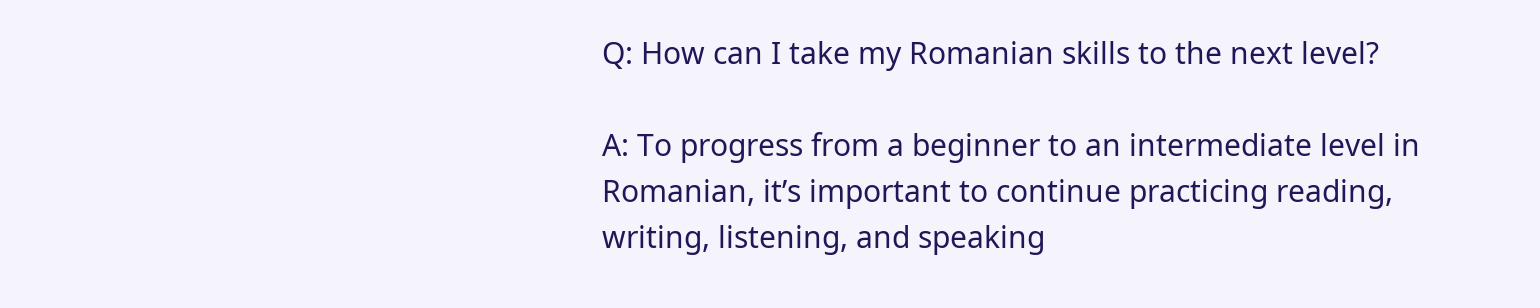Q: How can I take my Romanian skills to the next level?

A: To progress from a beginner to an intermediate level in Romanian, it’s important to continue practicing reading, writing, listening, and speaking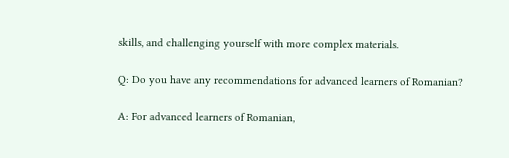skills, and challenging yourself with more complex materials.

Q: Do you have any recommendations for advanced learners of Romanian?

A: For advanced learners of Romanian,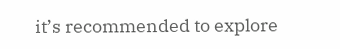it’s recommended to explore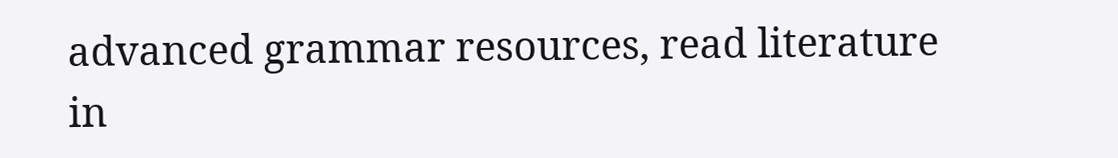advanced grammar resources, read literature in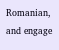Romanian, and engage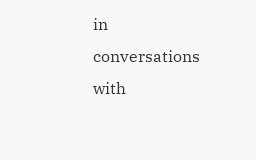in conversations with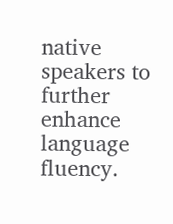native speakers to further enhance language fluency.